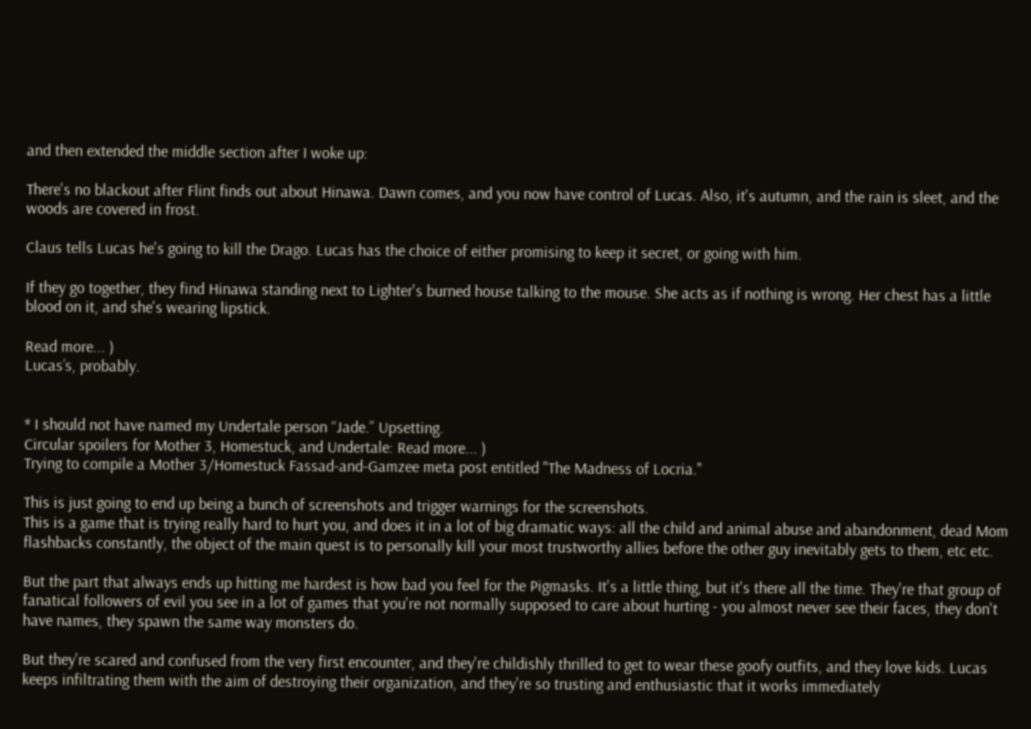and then extended the middle section after I woke up:

There's no blackout after Flint finds out about Hinawa. Dawn comes, and you now have control of Lucas. Also, it's autumn, and the rain is sleet, and the woods are covered in frost.

Claus tells Lucas he's going to kill the Drago. Lucas has the choice of either promising to keep it secret, or going with him.

If they go together, they find Hinawa standing next to Lighter's burned house talking to the mouse. She acts as if nothing is wrong. Her chest has a little blood on it, and she's wearing lipstick.

Read more... )
Lucas’s, probably.


* I should not have named my Undertale person “Jade.” Upsetting.
Circular spoilers for Mother 3, Homestuck, and Undertale: Read more... )
Trying to compile a Mother 3/Homestuck Fassad-and-Gamzee meta post entitled "The Madness of Locria."

This is just going to end up being a bunch of screenshots and trigger warnings for the screenshots.
This is a game that is trying really hard to hurt you, and does it in a lot of big dramatic ways: all the child and animal abuse and abandonment, dead Mom flashbacks constantly, the object of the main quest is to personally kill your most trustworthy allies before the other guy inevitably gets to them, etc etc.

But the part that always ends up hitting me hardest is how bad you feel for the Pigmasks. It's a little thing, but it's there all the time. They're that group of fanatical followers of evil you see in a lot of games that you're not normally supposed to care about hurting - you almost never see their faces, they don't have names, they spawn the same way monsters do.

But they're scared and confused from the very first encounter, and they're childishly thrilled to get to wear these goofy outfits, and they love kids. Lucas keeps infiltrating them with the aim of destroying their organization, and they're so trusting and enthusiastic that it works immediately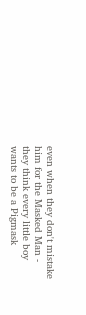even when they don't mistake him for the Masked Man - they think every little boy wants to be a Pigmask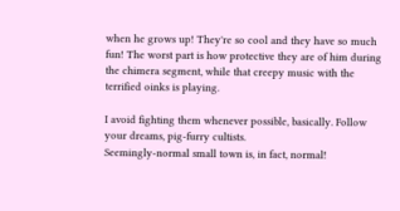when he grows up! They're so cool and they have so much fun! The worst part is how protective they are of him during the chimera segment, while that creepy music with the terrified oinks is playing.

I avoid fighting them whenever possible, basically. Follow your dreams, pig-furry cultists.
Seemingly-normal small town is, in fact, normal!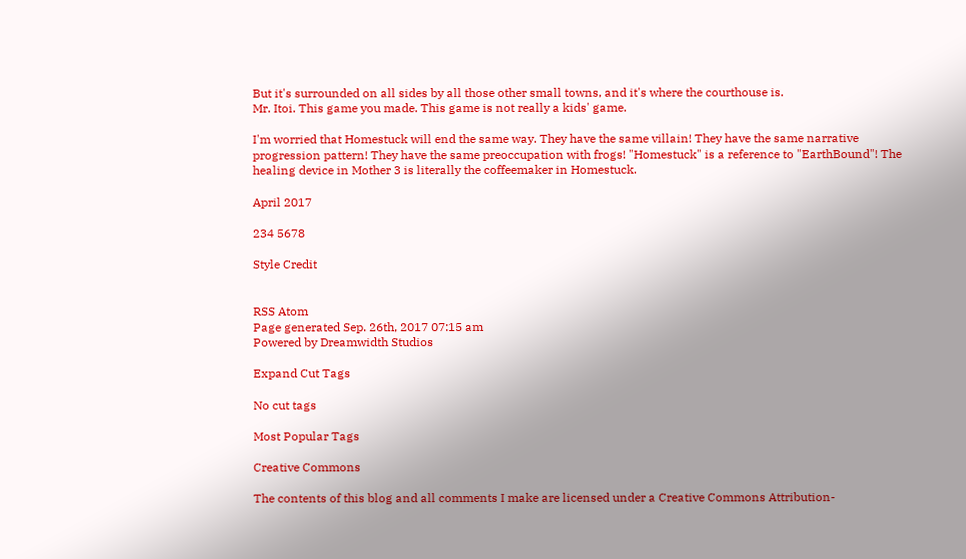But it's surrounded on all sides by all those other small towns, and it's where the courthouse is.
Mr. Itoi. This game you made. This game is not really a kids' game.

I'm worried that Homestuck will end the same way. They have the same villain! They have the same narrative progression pattern! They have the same preoccupation with frogs! "Homestuck" is a reference to "EarthBound"! The healing device in Mother 3 is literally the coffeemaker in Homestuck.

April 2017

234 5678

Style Credit


RSS Atom
Page generated Sep. 26th, 2017 07:15 am
Powered by Dreamwidth Studios

Expand Cut Tags

No cut tags

Most Popular Tags

Creative Commons

The contents of this blog and all comments I make are licensed under a Creative Commons Attribution-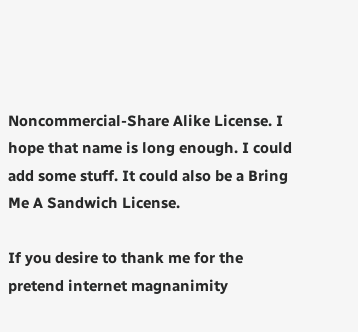Noncommercial-Share Alike License. I hope that name is long enough. I could add some stuff. It could also be a Bring Me A Sandwich License.

If you desire to thank me for the pretend internet magnanimity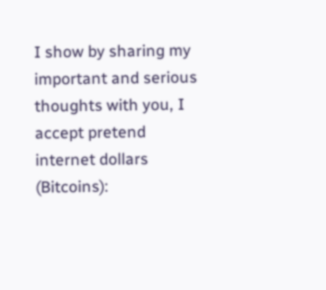I show by sharing my important and serious thoughts with you, I accept pretend internet dollars (Bitcoins):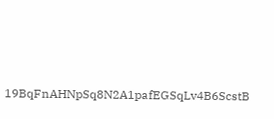19BqFnAHNpSq8N2A1pafEGSqLv4B6ScstB